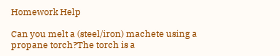Homework Help

Can you melt a (steel/iron) machete using a propane torch?The torch is a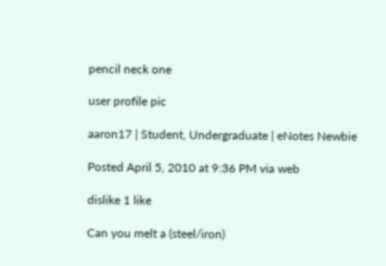pencil neck one

user profile pic

aaron17 | Student, Undergraduate | eNotes Newbie

Posted April 5, 2010 at 9:36 PM via web

dislike 1 like

Can you melt a (steel/iron)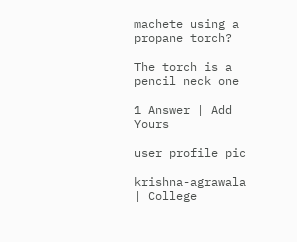machete using a propane torch?

The torch is a pencil neck one

1 Answer | Add Yours

user profile pic

krishna-agrawala | College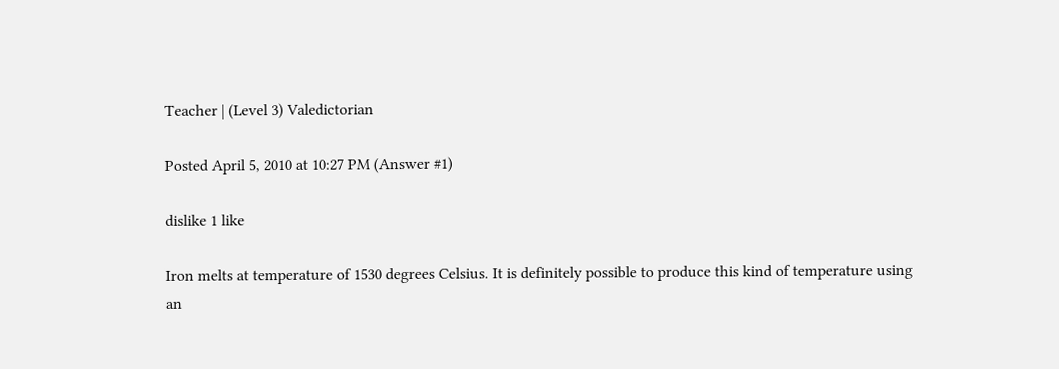Teacher | (Level 3) Valedictorian

Posted April 5, 2010 at 10:27 PM (Answer #1)

dislike 1 like

Iron melts at temperature of 1530 degrees Celsius. It is definitely possible to produce this kind of temperature using an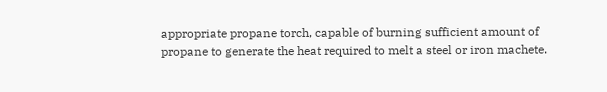appropriate propane torch, capable of burning sufficient amount of propane to generate the heat required to melt a steel or iron machete.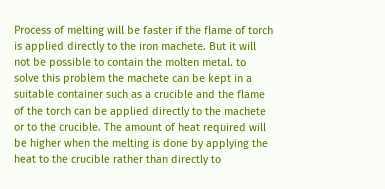Process of melting will be faster if the flame of torch is applied directly to the iron machete. But it will not be possible to contain the molten metal. to solve this problem the machete can be kept in a suitable container such as a crucible and the flame of the torch can be applied directly to the machete or to the crucible. The amount of heat required will be higher when the melting is done by applying the heat to the crucible rather than directly to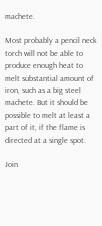machete.

Most probably a pencil neck torch will not be able to produce enough heat to melt substantial amount of iron, such as a big steel machete. But it should be possible to melt at least a part of it, if the flame is directed at a single spot.

Join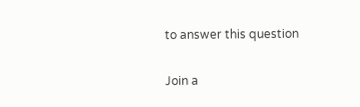to answer this question

Join a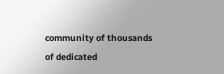community of thousands of dedicated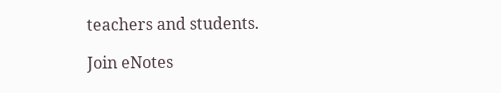teachers and students.

Join eNotes